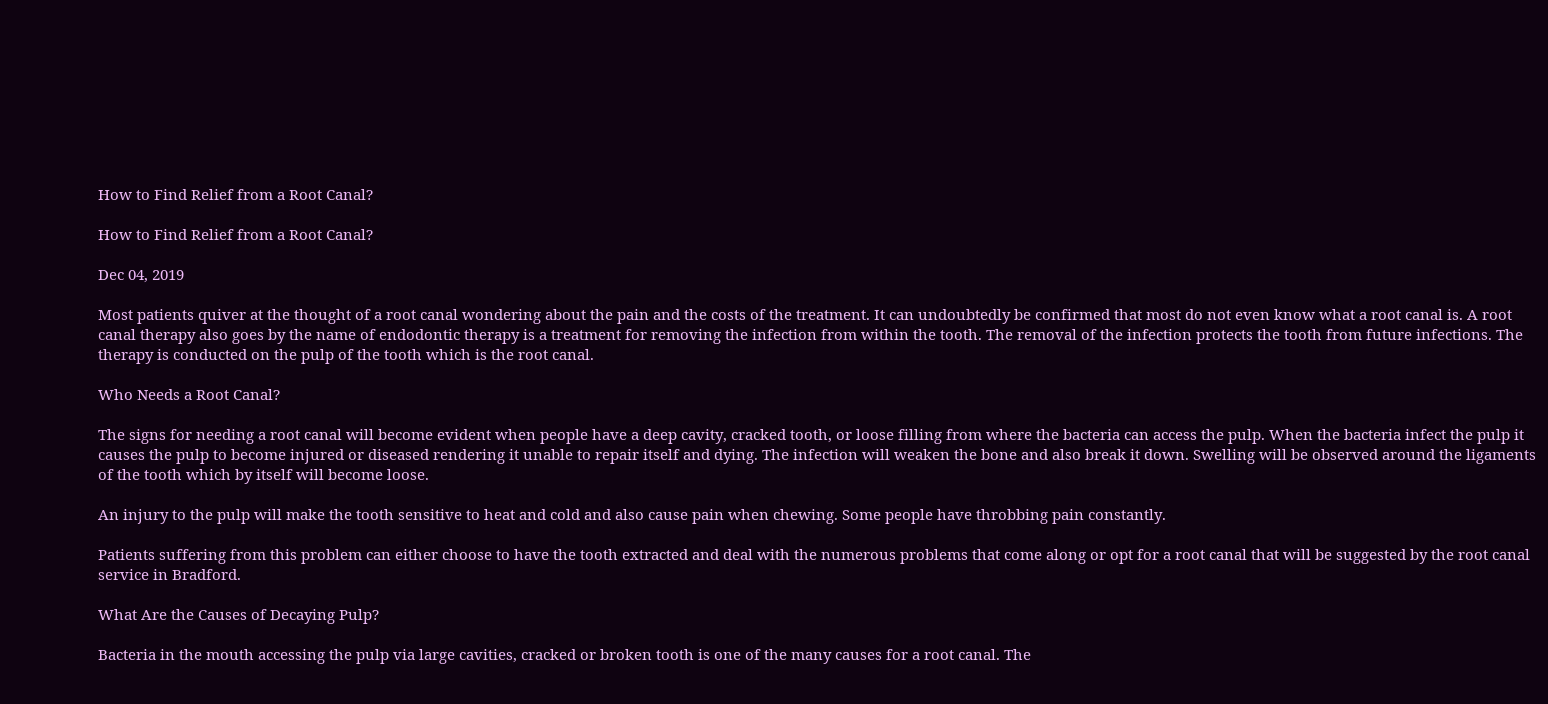How to Find Relief from a Root Canal?

How to Find Relief from a Root Canal?

Dec 04, 2019

Most patients quiver at the thought of a root canal wondering about the pain and the costs of the treatment. It can undoubtedly be confirmed that most do not even know what a root canal is. A root canal therapy also goes by the name of endodontic therapy is a treatment for removing the infection from within the tooth. The removal of the infection protects the tooth from future infections. The therapy is conducted on the pulp of the tooth which is the root canal.

Who Needs a Root Canal?

The signs for needing a root canal will become evident when people have a deep cavity, cracked tooth, or loose filling from where the bacteria can access the pulp. When the bacteria infect the pulp it causes the pulp to become injured or diseased rendering it unable to repair itself and dying. The infection will weaken the bone and also break it down. Swelling will be observed around the ligaments of the tooth which by itself will become loose.

An injury to the pulp will make the tooth sensitive to heat and cold and also cause pain when chewing. Some people have throbbing pain constantly.

Patients suffering from this problem can either choose to have the tooth extracted and deal with the numerous problems that come along or opt for a root canal that will be suggested by the root canal service in Bradford.

What Are the Causes of Decaying Pulp?

Bacteria in the mouth accessing the pulp via large cavities, cracked or broken tooth is one of the many causes for a root canal. The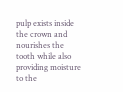pulp exists inside the crown and nourishes the tooth while also providing moisture to the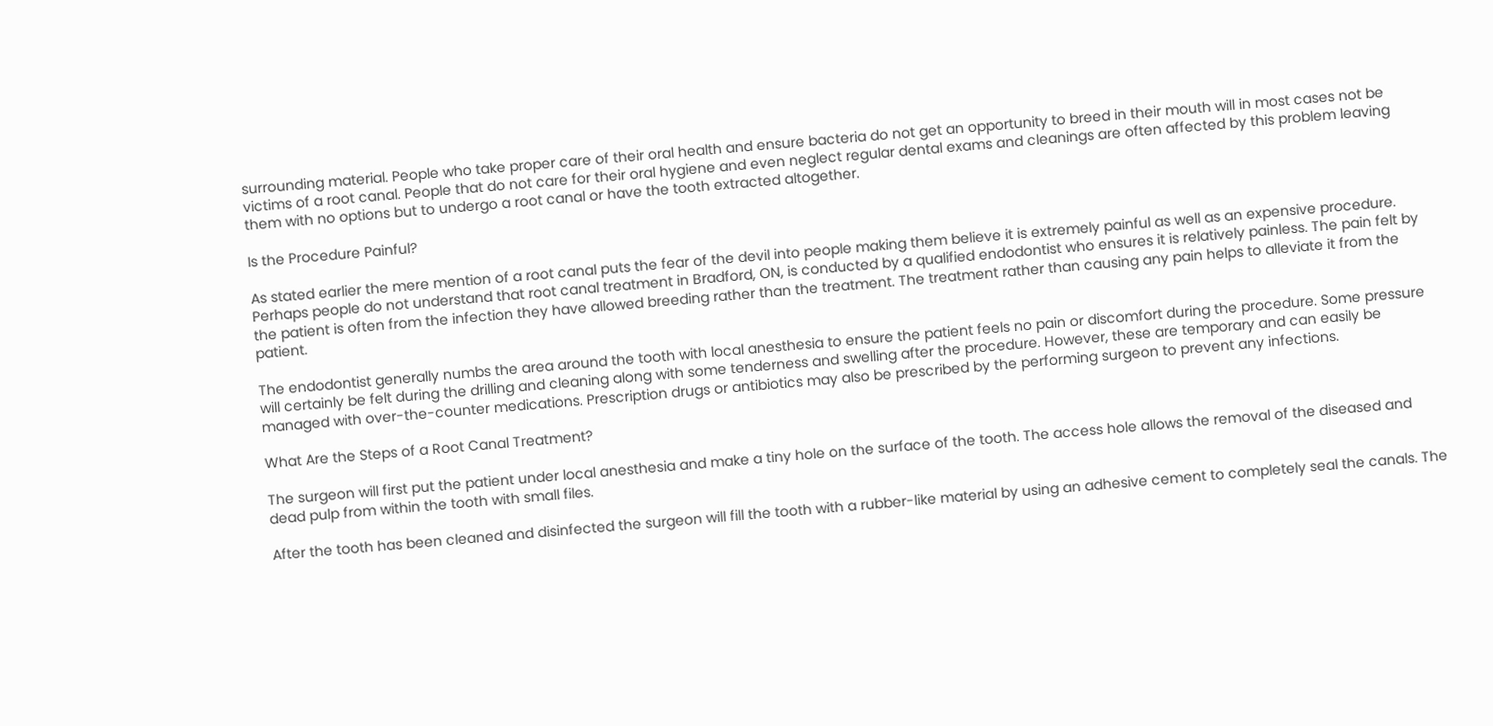surrounding material. People who take proper care of their oral health and ensure bacteria do not get an opportunity to breed in their mouth will in most cases not be victims of a root canal. People that do not care for their oral hygiene and even neglect regular dental exams and cleanings are often affected by this problem leaving them with no options but to undergo a root canal or have the tooth extracted altogether.

Is the Procedure Painful?

As stated earlier the mere mention of a root canal puts the fear of the devil into people making them believe it is extremely painful as well as an expensive procedure. Perhaps people do not understand that root canal treatment in Bradford, ON, is conducted by a qualified endodontist who ensures it is relatively painless. The pain felt by the patient is often from the infection they have allowed breeding rather than the treatment. The treatment rather than causing any pain helps to alleviate it from the patient.

The endodontist generally numbs the area around the tooth with local anesthesia to ensure the patient feels no pain or discomfort during the procedure. Some pressure will certainly be felt during the drilling and cleaning along with some tenderness and swelling after the procedure. However, these are temporary and can easily be managed with over-the-counter medications. Prescription drugs or antibiotics may also be prescribed by the performing surgeon to prevent any infections.

What Are the Steps of a Root Canal Treatment?

The surgeon will first put the patient under local anesthesia and make a tiny hole on the surface of the tooth. The access hole allows the removal of the diseased and dead pulp from within the tooth with small files.

After the tooth has been cleaned and disinfected the surgeon will fill the tooth with a rubber-like material by using an adhesive cement to completely seal the canals. The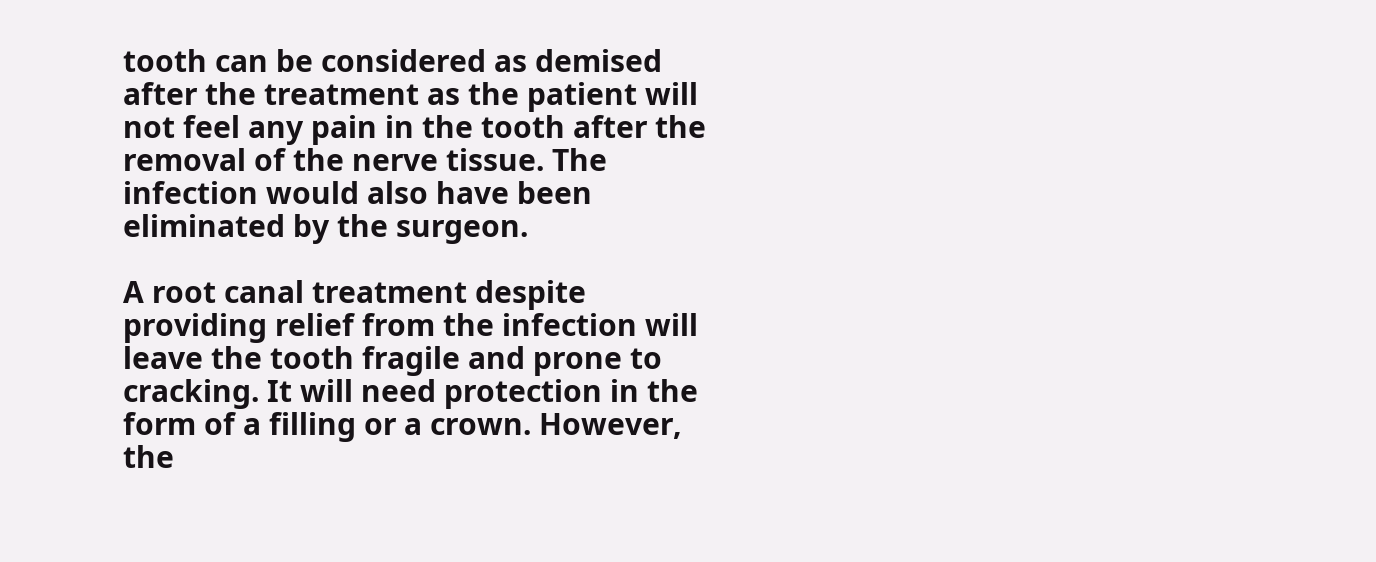tooth can be considered as demised after the treatment as the patient will not feel any pain in the tooth after the removal of the nerve tissue. The infection would also have been eliminated by the surgeon.

A root canal treatment despite providing relief from the infection will leave the tooth fragile and prone to cracking. It will need protection in the form of a filling or a crown. However, the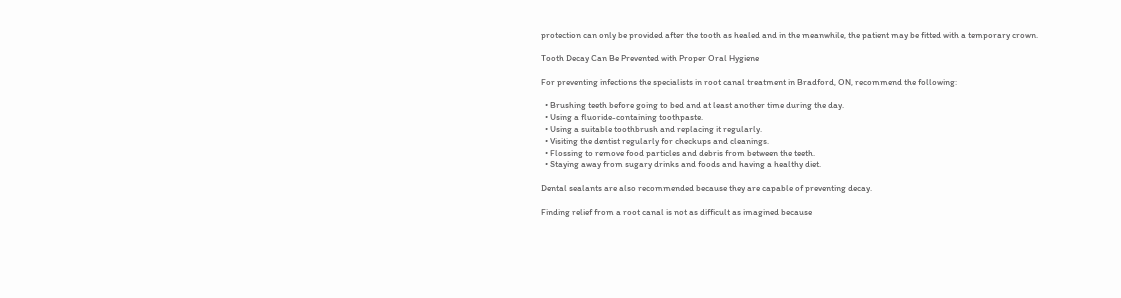protection can only be provided after the tooth as healed and in the meanwhile, the patient may be fitted with a temporary crown.

Tooth Decay Can Be Prevented with Proper Oral Hygiene

For preventing infections the specialists in root canal treatment in Bradford, ON, recommend the following:

  • Brushing teeth before going to bed and at least another time during the day.
  • Using a fluoride-containing toothpaste.
  • Using a suitable toothbrush and replacing it regularly.
  • Visiting the dentist regularly for checkups and cleanings.
  • Flossing to remove food particles and debris from between the teeth.
  • Staying away from sugary drinks and foods and having a healthy diet.

Dental sealants are also recommended because they are capable of preventing decay.

Finding relief from a root canal is not as difficult as imagined because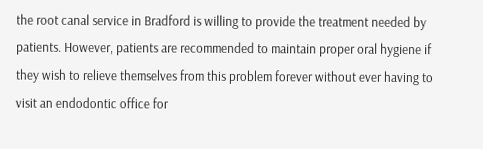the root canal service in Bradford is willing to provide the treatment needed by patients. However, patients are recommended to maintain proper oral hygiene if they wish to relieve themselves from this problem forever without ever having to visit an endodontic office for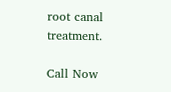root canal treatment.

Call Now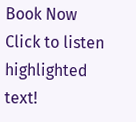Book Now
Click to listen highlighted text!